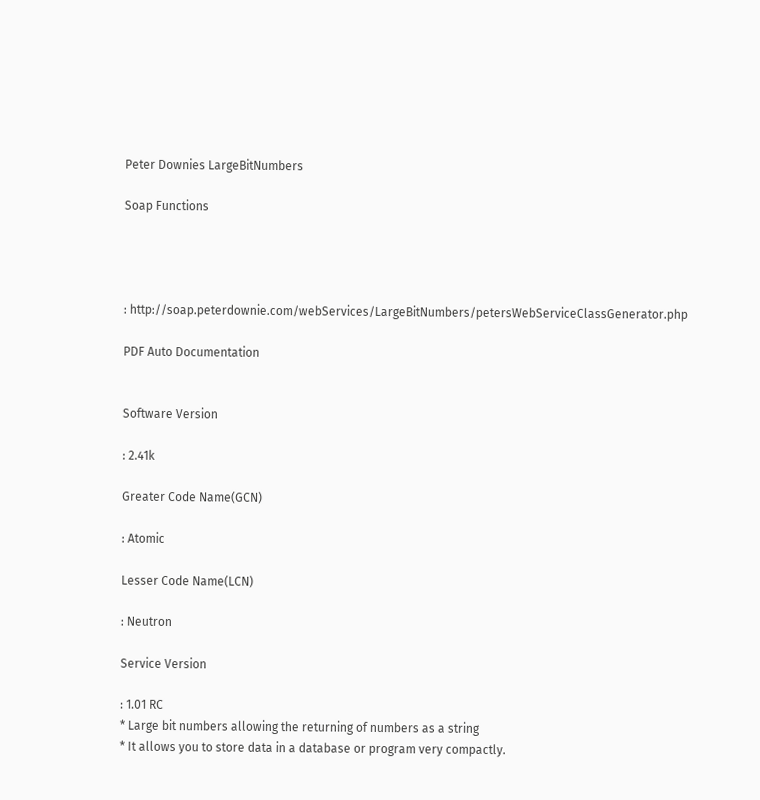Peter Downies LargeBitNumbers

Soap Functions




: http://soap.peterdownie.com/webServices/LargeBitNumbers/petersWebServiceClassGenerator.php

PDF Auto Documentation


Software Version

: 2.41k

Greater Code Name(GCN)

: Atomic

Lesser Code Name(LCN)

: Neutron

Service Version

: 1.01 RC
* Large bit numbers allowing the returning of numbers as a string
* It allows you to store data in a database or program very compactly.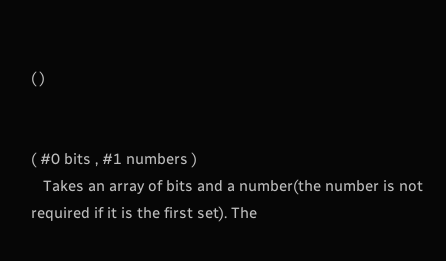( )


( #0 bits , #1 numbers )
   Takes an array of bits and a number(the number is not required if it is the first set). The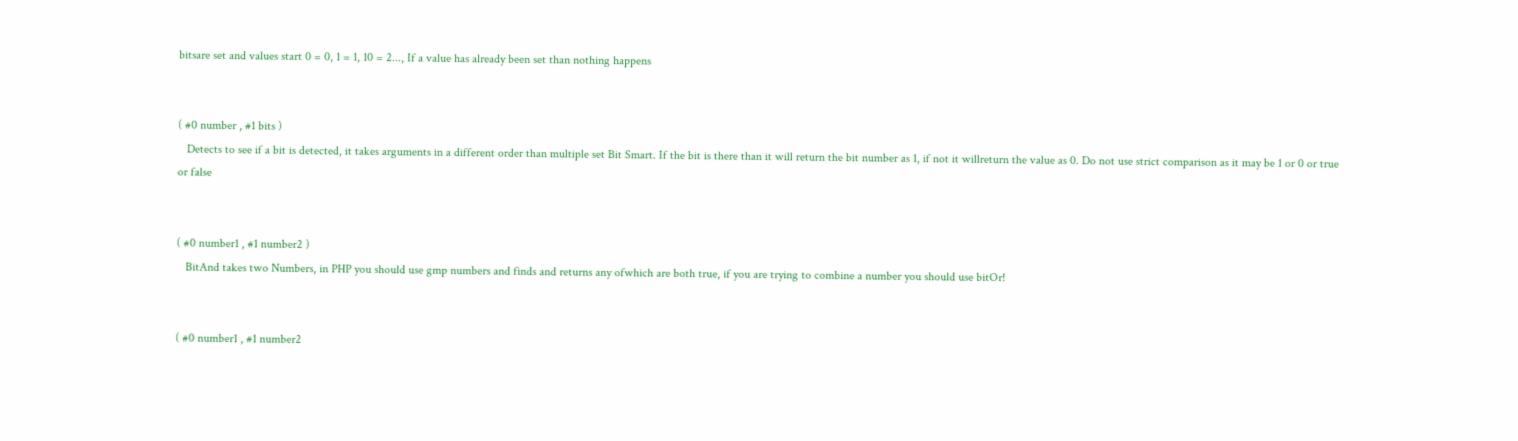bitsare set and values start 0 = 0, 1 = 1, 10 = 2..., If a value has already been set than nothing happens


( #0 number , #1 bits )
   Detects to see if a bit is detected, it takes arguments in a different order than multiple set Bit Smart. If the bit is there than it will return the bit number as 1, if not it willreturn the value as 0. Do not use strict comparison as it may be 1 or 0 or true or false


( #0 number1 , #1 number2 )
   BitAnd takes two Numbers, in PHP you should use gmp numbers and finds and returns any ofwhich are both true, if you are trying to combine a number you should use bitOr!


( #0 number1 , #1 number2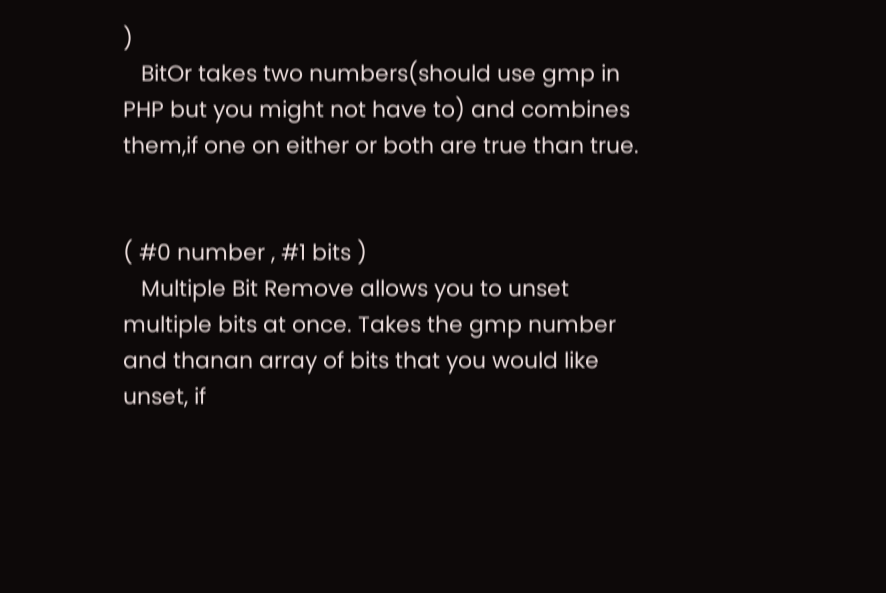)
   BitOr takes two numbers(should use gmp in PHP but you might not have to) and combines them,if one on either or both are true than true.


( #0 number , #1 bits )
   Multiple Bit Remove allows you to unset multiple bits at once. Takes the gmp number and thanan array of bits that you would like unset, if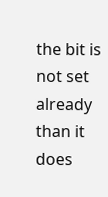the bit is not set already than it does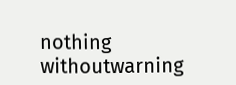nothing withoutwarning